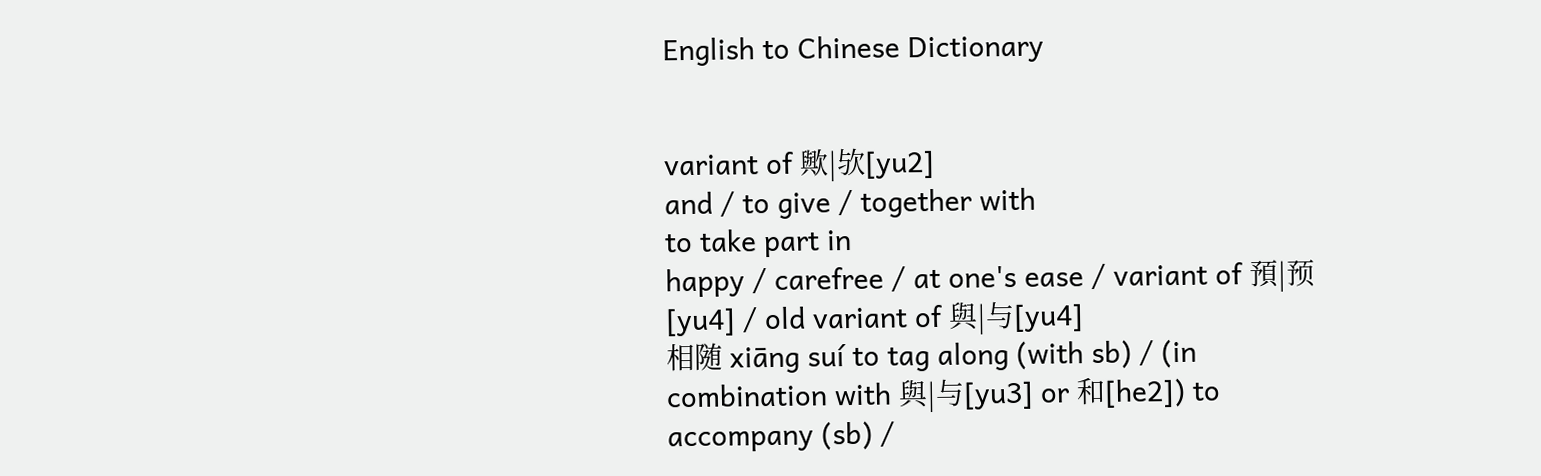English to Chinese Dictionary


variant of 歟|欤[yu2]
and / to give / together with
to take part in
happy / carefree / at one's ease / variant of 預|预[yu4] / old variant of 與|与[yu4]
相随 xiāng suí to tag along (with sb) / (in combination with 與|与[yu3] or 和[he2]) to accompany (sb) /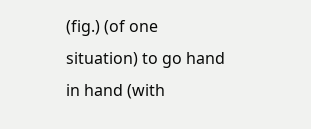(fig.) (of one situation) to go hand in hand (with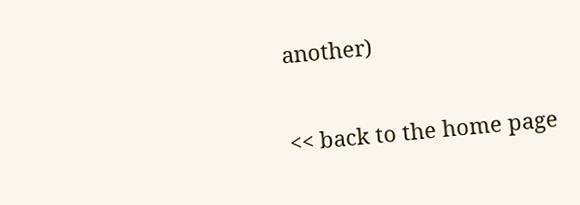another)

<< back to the home page